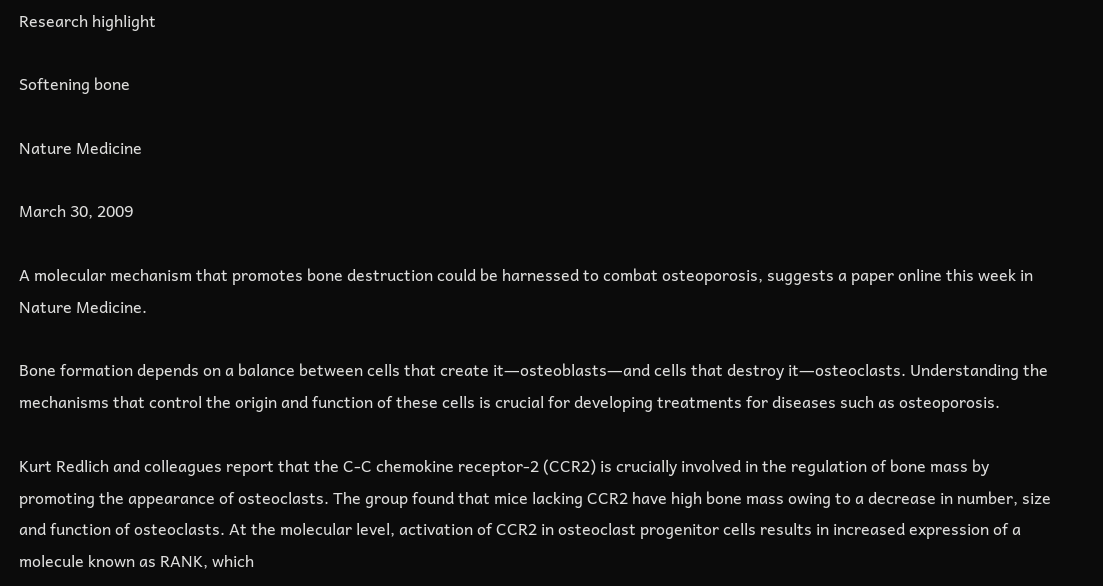Research highlight

Softening bone

Nature Medicine

March 30, 2009

A molecular mechanism that promotes bone destruction could be harnessed to combat osteoporosis, suggests a paper online this week in Nature Medicine.

Bone formation depends on a balance between cells that create it―osteoblasts―and cells that destroy it―osteoclasts. Understanding the mechanisms that control the origin and function of these cells is crucial for developing treatments for diseases such as osteoporosis.

Kurt Redlich and colleagues report that the C-C chemokine receptor-2 (CCR2) is crucially involved in the regulation of bone mass by promoting the appearance of osteoclasts. The group found that mice lacking CCR2 have high bone mass owing to a decrease in number, size and function of osteoclasts. At the molecular level, activation of CCR2 in osteoclast progenitor cells results in increased expression of a molecule known as RANK, which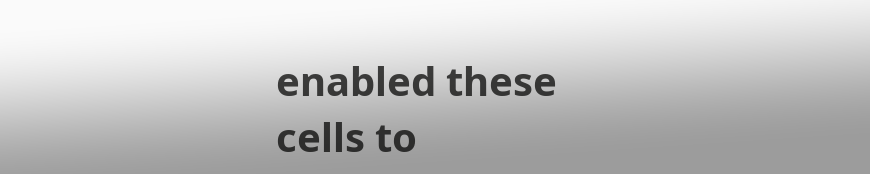enabled these cells to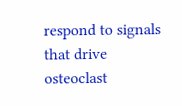respond to signals that drive osteoclast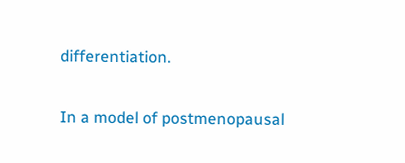differentiation.

In a model of postmenopausal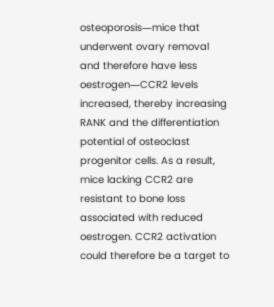osteoporosis―mice that underwent ovary removal and therefore have less oestrogen―CCR2 levels increased, thereby increasing RANK and the differentiation potential of osteoclast progenitor cells. As a result, mice lacking CCR2 are resistant to bone loss associated with reduced oestrogen. CCR2 activation could therefore be a target to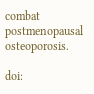combat postmenopausal osteoporosis.

doi: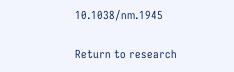10.1038/nm.1945

Return to research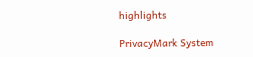highlights

PrivacyMark System